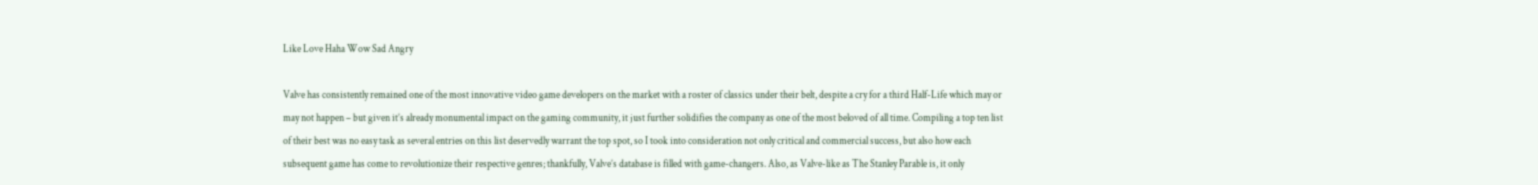Like Love Haha Wow Sad Angry

Valve has consistently remained one of the most innovative video game developers on the market with a roster of classics under their belt, despite a cry for a third Half-Life which may or may not happen – but given it’s already monumental impact on the gaming community, it just further solidifies the company as one of the most beloved of all time. Compiling a top ten list of their best was no easy task as several entries on this list deservedly warrant the top spot, so I took into consideration not only critical and commercial success, but also how each subsequent game has come to revolutionize their respective genres; thankfully, Valve’s database is filled with game-changers. Also, as Valve-like as The Stanley Parable is, it only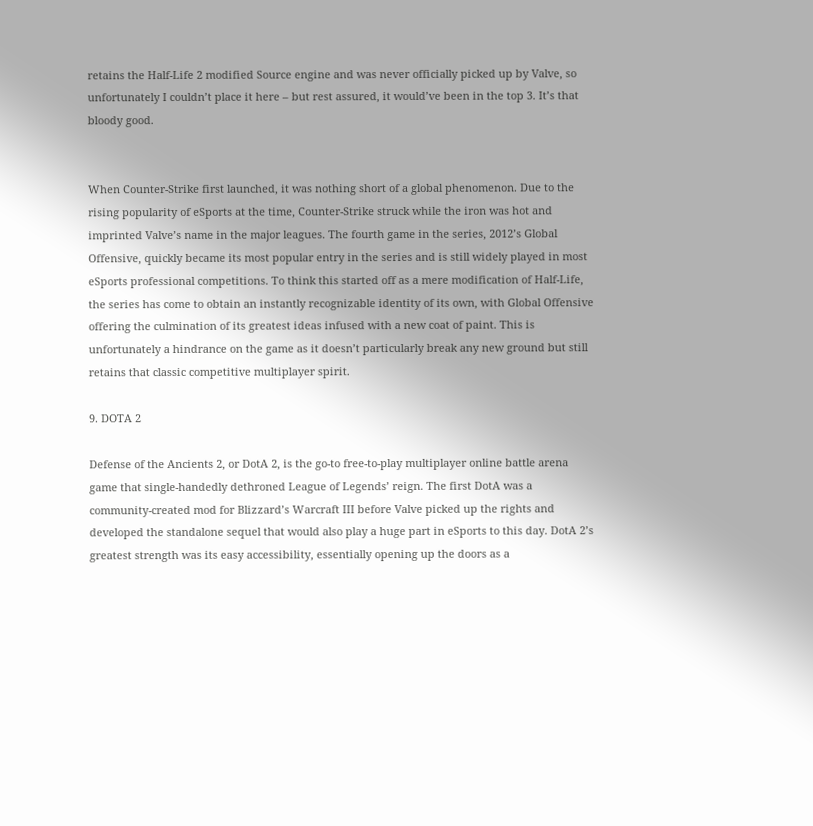retains the Half-Life 2 modified Source engine and was never officially picked up by Valve, so unfortunately I couldn’t place it here – but rest assured, it would’ve been in the top 3. It’s that bloody good.


When Counter-Strike first launched, it was nothing short of a global phenomenon. Due to the rising popularity of eSports at the time, Counter-Strike struck while the iron was hot and imprinted Valve’s name in the major leagues. The fourth game in the series, 2012’s Global Offensive, quickly became its most popular entry in the series and is still widely played in most eSports professional competitions. To think this started off as a mere modification of Half-Life, the series has come to obtain an instantly recognizable identity of its own, with Global Offensive offering the culmination of its greatest ideas infused with a new coat of paint. This is unfortunately a hindrance on the game as it doesn’t particularly break any new ground but still retains that classic competitive multiplayer spirit.

9. DOTA 2

Defense of the Ancients 2, or DotA 2, is the go-to free-to-play multiplayer online battle arena game that single-handedly dethroned League of Legends’ reign. The first DotA was a community-created mod for Blizzard’s Warcraft III before Valve picked up the rights and developed the standalone sequel that would also play a huge part in eSports to this day. DotA 2’s greatest strength was its easy accessibility, essentially opening up the doors as a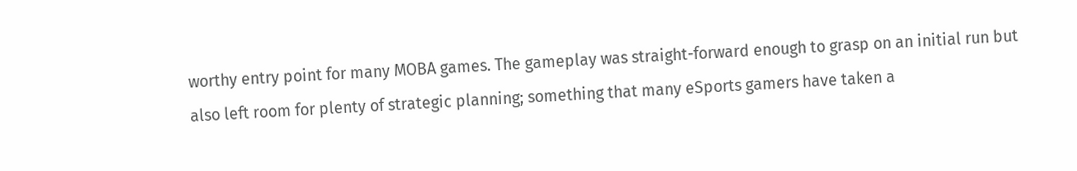worthy entry point for many MOBA games. The gameplay was straight-forward enough to grasp on an initial run but also left room for plenty of strategic planning; something that many eSports gamers have taken a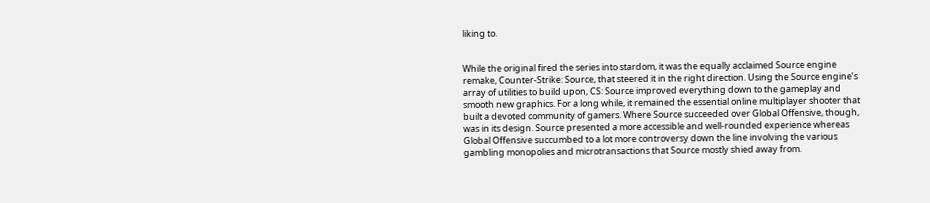liking to.


While the original fired the series into stardom, it was the equally acclaimed Source engine remake, Counter-Strike: Source, that steered it in the right direction. Using the Source engine’s array of utilities to build upon, CS: Source improved everything down to the gameplay and smooth new graphics. For a long while, it remained the essential online multiplayer shooter that built a devoted community of gamers. Where Source succeeded over Global Offensive, though, was in its design. Source presented a more accessible and well-rounded experience whereas Global Offensive succumbed to a lot more controversy down the line involving the various gambling monopolies and microtransactions that Source mostly shied away from.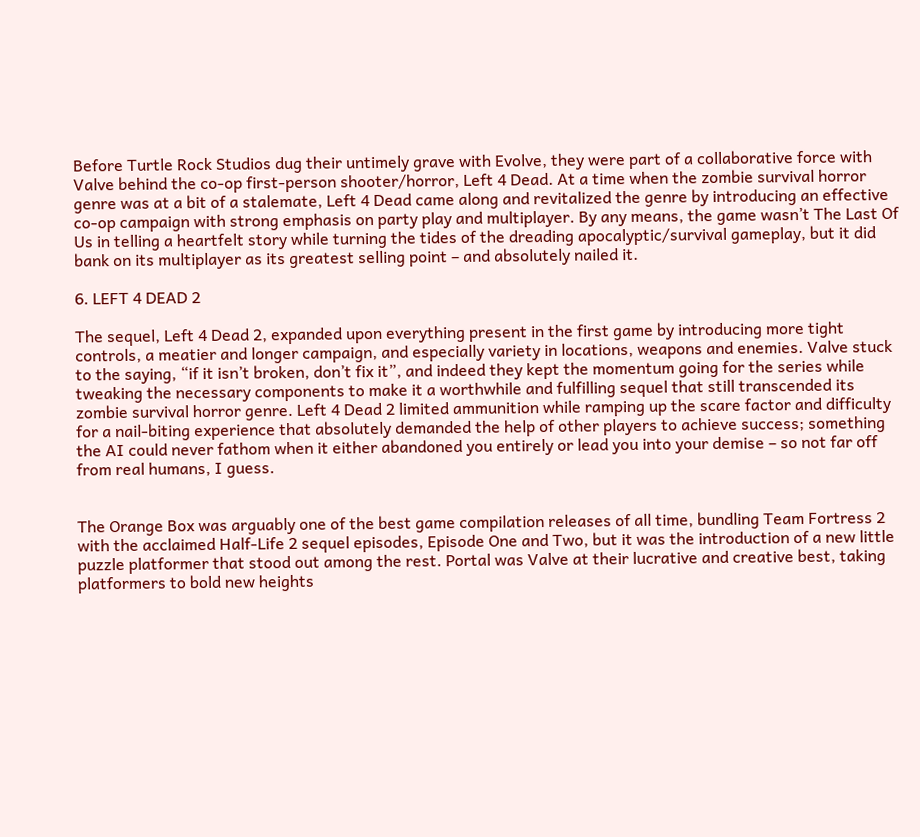Before Turtle Rock Studios dug their untimely grave with Evolve, they were part of a collaborative force with Valve behind the co-op first-person shooter/horror, Left 4 Dead. At a time when the zombie survival horror genre was at a bit of a stalemate, Left 4 Dead came along and revitalized the genre by introducing an effective co-op campaign with strong emphasis on party play and multiplayer. By any means, the game wasn’t The Last Of Us in telling a heartfelt story while turning the tides of the dreading apocalyptic/survival gameplay, but it did bank on its multiplayer as its greatest selling point – and absolutely nailed it.

6. LEFT 4 DEAD 2

The sequel, Left 4 Dead 2, expanded upon everything present in the first game by introducing more tight controls, a meatier and longer campaign, and especially variety in locations, weapons and enemies. Valve stuck to the saying, “if it isn’t broken, don’t fix it”, and indeed they kept the momentum going for the series while tweaking the necessary components to make it a worthwhile and fulfilling sequel that still transcended its zombie survival horror genre. Left 4 Dead 2 limited ammunition while ramping up the scare factor and difficulty for a nail-biting experience that absolutely demanded the help of other players to achieve success; something the AI could never fathom when it either abandoned you entirely or lead you into your demise – so not far off from real humans, I guess.


The Orange Box was arguably one of the best game compilation releases of all time, bundling Team Fortress 2 with the acclaimed Half-Life 2 sequel episodes, Episode One and Two, but it was the introduction of a new little puzzle platformer that stood out among the rest. Portal was Valve at their lucrative and creative best, taking platformers to bold new heights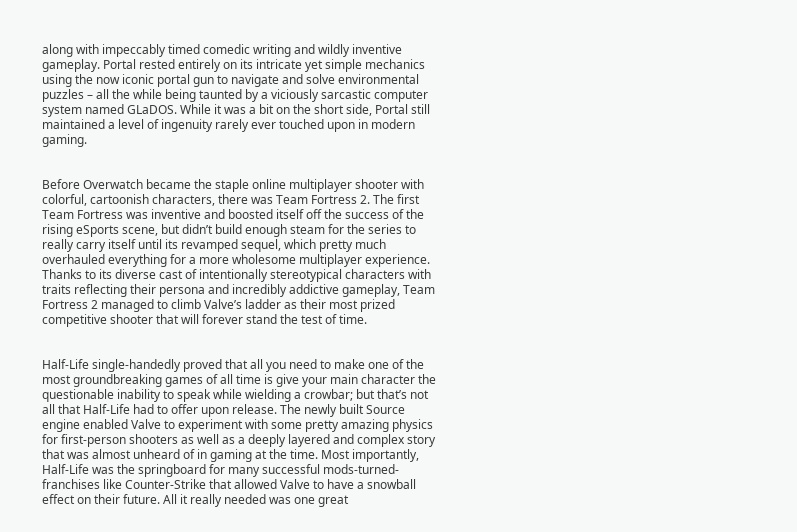along with impeccably timed comedic writing and wildly inventive gameplay. Portal rested entirely on its intricate yet simple mechanics using the now iconic portal gun to navigate and solve environmental puzzles – all the while being taunted by a viciously sarcastic computer system named GLaDOS. While it was a bit on the short side, Portal still maintained a level of ingenuity rarely ever touched upon in modern gaming.


Before Overwatch became the staple online multiplayer shooter with colorful, cartoonish characters, there was Team Fortress 2. The first Team Fortress was inventive and boosted itself off the success of the rising eSports scene, but didn’t build enough steam for the series to really carry itself until its revamped sequel, which pretty much overhauled everything for a more wholesome multiplayer experience. Thanks to its diverse cast of intentionally stereotypical characters with traits reflecting their persona and incredibly addictive gameplay, Team Fortress 2 managed to climb Valve’s ladder as their most prized competitive shooter that will forever stand the test of time.


Half-Life single-handedly proved that all you need to make one of the most groundbreaking games of all time is give your main character the questionable inability to speak while wielding a crowbar; but that’s not all that Half-Life had to offer upon release. The newly built Source engine enabled Valve to experiment with some pretty amazing physics for first-person shooters as well as a deeply layered and complex story that was almost unheard of in gaming at the time. Most importantly, Half-Life was the springboard for many successful mods-turned-franchises like Counter-Strike that allowed Valve to have a snowball effect on their future. All it really needed was one great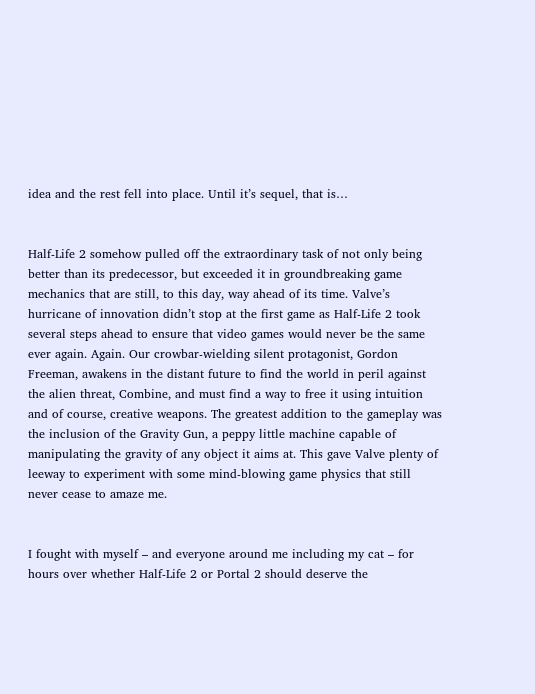idea and the rest fell into place. Until it’s sequel, that is…


Half-Life 2 somehow pulled off the extraordinary task of not only being better than its predecessor, but exceeded it in groundbreaking game mechanics that are still, to this day, way ahead of its time. Valve’s hurricane of innovation didn’t stop at the first game as Half-Life 2 took several steps ahead to ensure that video games would never be the same ever again. Again. Our crowbar-wielding silent protagonist, Gordon Freeman, awakens in the distant future to find the world in peril against the alien threat, Combine, and must find a way to free it using intuition and of course, creative weapons. The greatest addition to the gameplay was the inclusion of the Gravity Gun, a peppy little machine capable of manipulating the gravity of any object it aims at. This gave Valve plenty of leeway to experiment with some mind-blowing game physics that still never cease to amaze me.


I fought with myself – and everyone around me including my cat – for hours over whether Half-Life 2 or Portal 2 should deserve the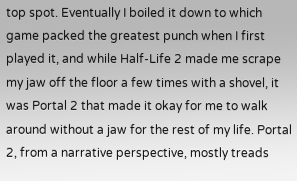top spot. Eventually I boiled it down to which game packed the greatest punch when I first played it, and while Half-Life 2 made me scrape my jaw off the floor a few times with a shovel, it was Portal 2 that made it okay for me to walk around without a jaw for the rest of my life. Portal 2, from a narrative perspective, mostly treads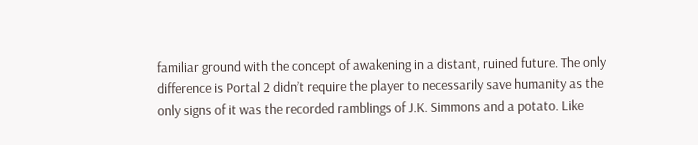familiar ground with the concept of awakening in a distant, ruined future. The only difference is Portal 2 didn’t require the player to necessarily save humanity as the only signs of it was the recorded ramblings of J.K. Simmons and a potato. Like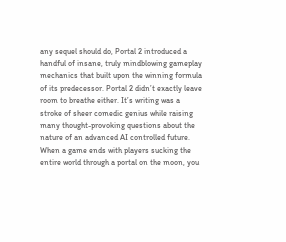any sequel should do, Portal 2 introduced a handful of insane, truly mindblowing gameplay mechanics that built upon the winning formula of its predecessor. Portal 2 didn’t exactly leave room to breathe either. It’s writing was a stroke of sheer comedic genius while raising many thought-provoking questions about the nature of an advanced AI controlled future. When a game ends with players sucking the entire world through a portal on the moon, you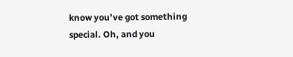know you’ve got something special. Oh, and you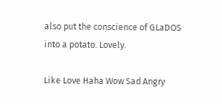also put the conscience of GLaDOS into a potato. Lovely.

Like Love Haha Wow Sad Angry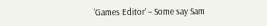‘Games Editor’ – Some say Sam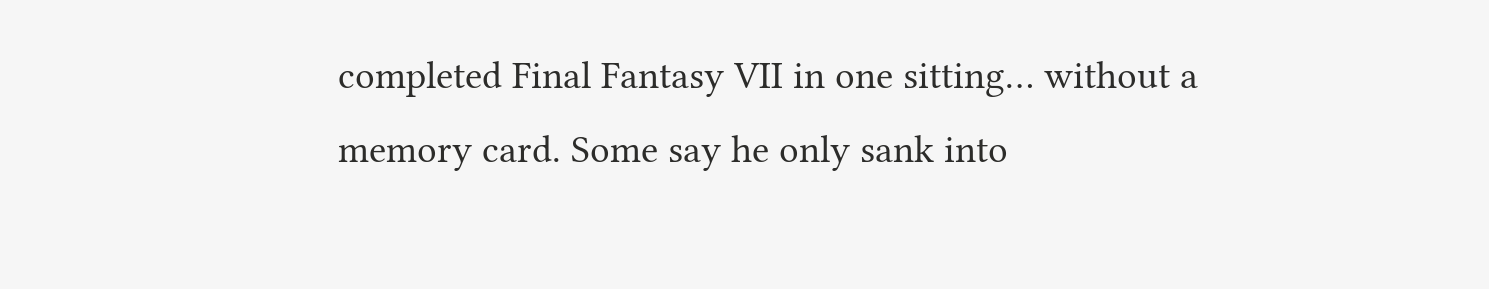completed Final Fantasy VII in one sitting… without a memory card. Some say he only sank into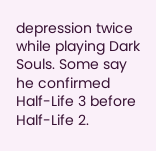depression twice while playing Dark Souls. Some say he confirmed Half-Life 3 before Half-Life 2.